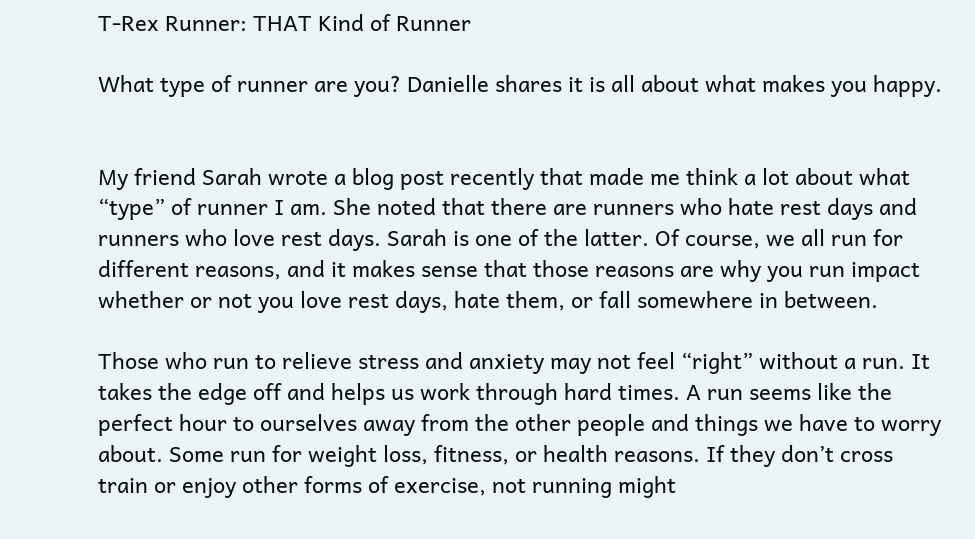T-Rex Runner: THAT Kind of Runner

What type of runner are you? Danielle shares it is all about what makes you happy.


My friend Sarah wrote a blog post recently that made me think a lot about what “type” of runner I am. She noted that there are runners who hate rest days and runners who love rest days. Sarah is one of the latter. Of course, we all run for different reasons, and it makes sense that those reasons are why you run impact whether or not you love rest days, hate them, or fall somewhere in between.

Those who run to relieve stress and anxiety may not feel “right” without a run. It takes the edge off and helps us work through hard times. A run seems like the perfect hour to ourselves away from the other people and things we have to worry about. Some run for weight loss, fitness, or health reasons. If they don’t cross train or enjoy other forms of exercise, not running might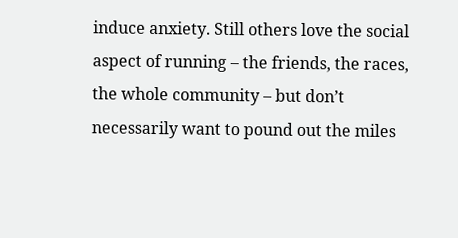induce anxiety. Still others love the social aspect of running – the friends, the races, the whole community – but don’t necessarily want to pound out the miles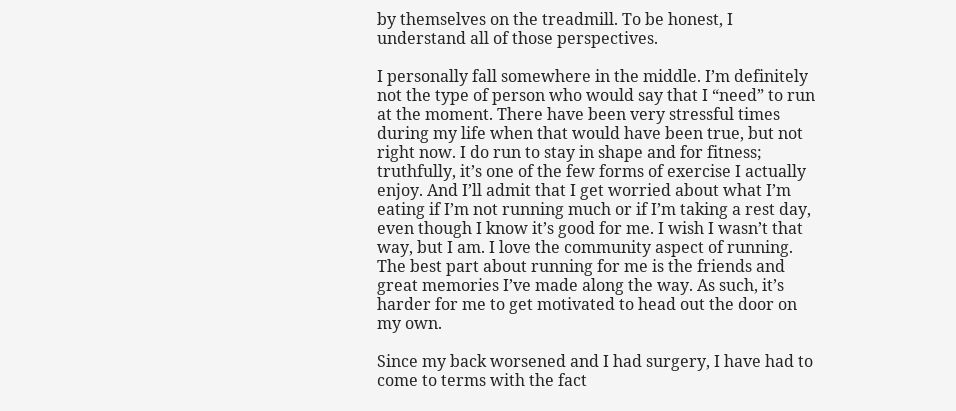by themselves on the treadmill. To be honest, I understand all of those perspectives.

I personally fall somewhere in the middle. I’m definitely not the type of person who would say that I “need” to run at the moment. There have been very stressful times during my life when that would have been true, but not right now. I do run to stay in shape and for fitness; truthfully, it’s one of the few forms of exercise I actually enjoy. And I’ll admit that I get worried about what I’m eating if I’m not running much or if I’m taking a rest day, even though I know it’s good for me. I wish I wasn’t that way, but I am. I love the community aspect of running. The best part about running for me is the friends and great memories I’ve made along the way. As such, it’s harder for me to get motivated to head out the door on my own.

Since my back worsened and I had surgery, I have had to come to terms with the fact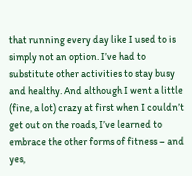that running every day like I used to is simply not an option. I’ve had to substitute other activities to stay busy and healthy. And although I went a little (fine, a lot) crazy at first when I couldn’t get out on the roads, I’ve learned to embrace the other forms of fitness – and yes,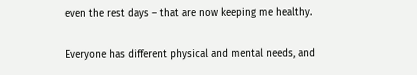even the rest days – that are now keeping me healthy.

Everyone has different physical and mental needs, and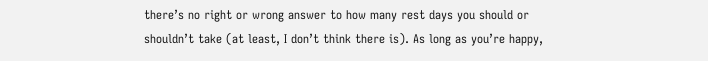there’s no right or wrong answer to how many rest days you should or shouldn’t take (at least, I don’t think there is). As long as you’re happy,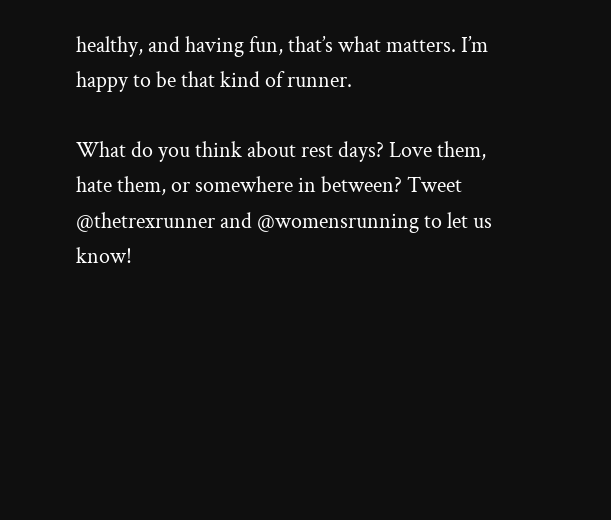healthy, and having fun, that’s what matters. I’m happy to be that kind of runner.

What do you think about rest days? Love them, hate them, or somewhere in between? Tweet @thetrexrunner and @womensrunning to let us know!